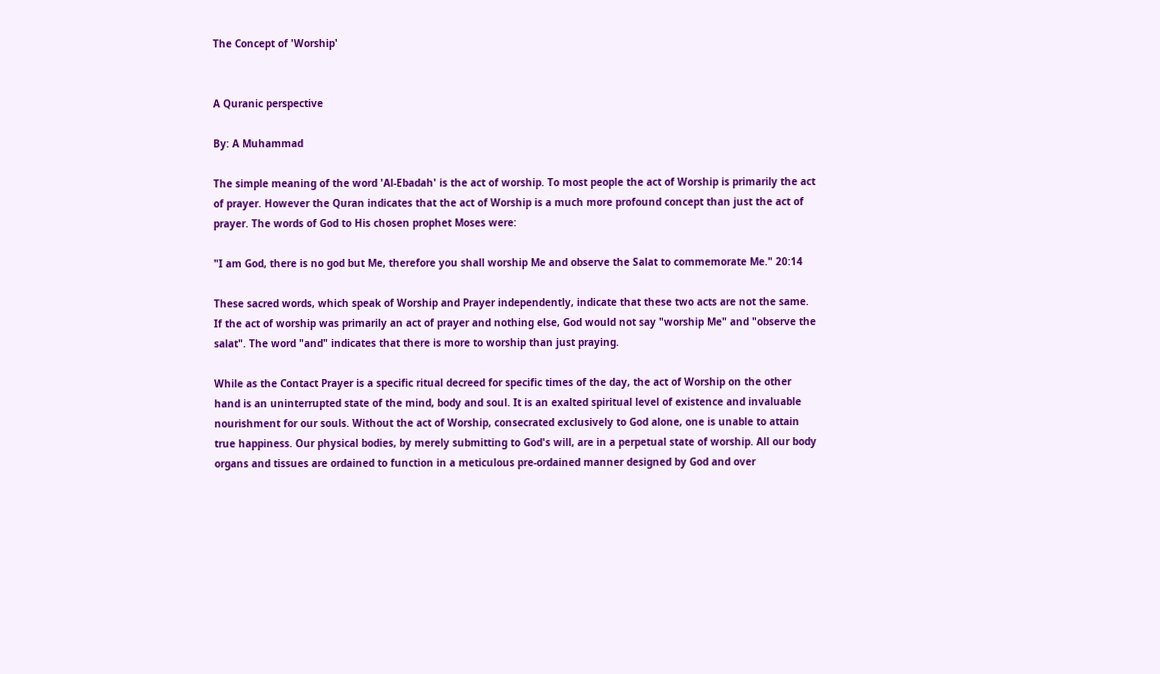The Concept of 'Worship'


A Quranic perspective

By: A Muhammad

The simple meaning of the word 'Al-Ebadah' is the act of worship. To most people the act of Worship is primarily the act of prayer. However the Quran indicates that the act of Worship is a much more profound concept than just the act of prayer. The words of God to His chosen prophet Moses were:

"I am God, there is no god but Me, therefore you shall worship Me and observe the Salat to commemorate Me." 20:14

These sacred words, which speak of Worship and Prayer independently, indicate that these two acts are not the same. If the act of worship was primarily an act of prayer and nothing else, God would not say "worship Me" and "observe the salat". The word "and" indicates that there is more to worship than just praying.

While as the Contact Prayer is a specific ritual decreed for specific times of the day, the act of Worship on the other hand is an uninterrupted state of the mind, body and soul. It is an exalted spiritual level of existence and invaluable nourishment for our souls. Without the act of Worship, consecrated exclusively to God alone, one is unable to attain true happiness. Our physical bodies, by merely submitting to God's will, are in a perpetual state of worship. All our body organs and tissues are ordained to function in a meticulous pre-ordained manner designed by God and over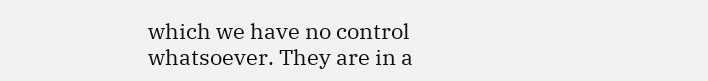which we have no control whatsoever. They are in a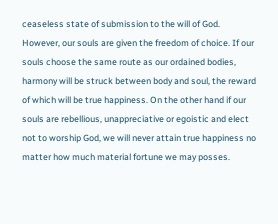ceaseless state of submission to the will of God. However, our souls are given the freedom of choice. If our souls choose the same route as our ordained bodies, harmony will be struck between body and soul, the reward of which will be true happiness. On the other hand if our souls are rebellious, unappreciative or egoistic and elect not to worship God, we will never attain true happiness no matter how much material fortune we may posses.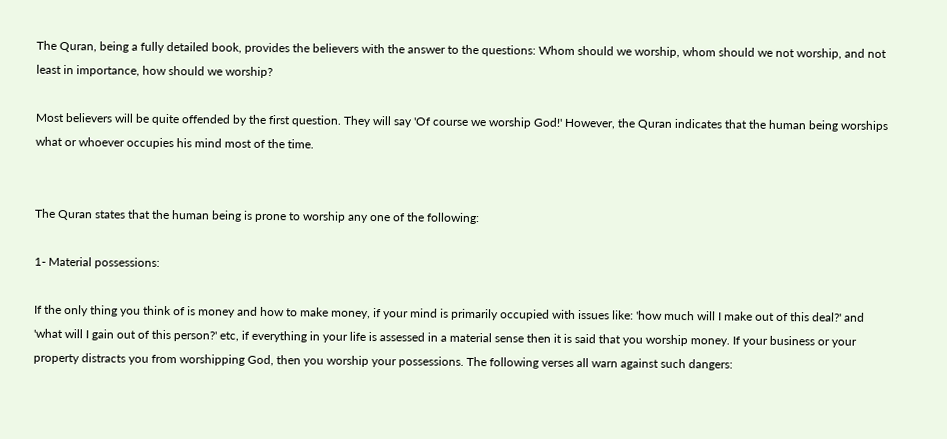The Quran, being a fully detailed book, provides the believers with the answer to the questions: Whom should we worship, whom should we not worship, and not least in importance, how should we worship?

Most believers will be quite offended by the first question. They will say 'Of course we worship God!' However, the Quran indicates that the human being worships what or whoever occupies his mind most of the time.


The Quran states that the human being is prone to worship any one of the following:

1- Material possessions:

If the only thing you think of is money and how to make money, if your mind is primarily occupied with issues like: 'how much will I make out of this deal?' and 'what will I gain out of this person?' etc, if everything in your life is assessed in a material sense then it is said that you worship money. If your business or your property distracts you from worshipping God, then you worship your possessions. The following verses all warn against such dangers: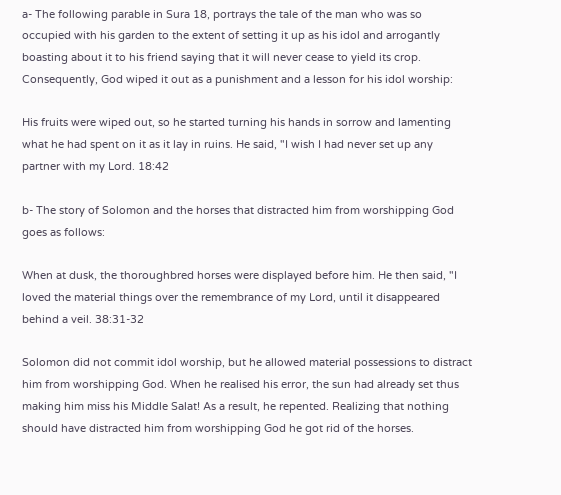a- The following parable in Sura 18, portrays the tale of the man who was so occupied with his garden to the extent of setting it up as his idol and arrogantly boasting about it to his friend saying that it will never cease to yield its crop. Consequently, God wiped it out as a punishment and a lesson for his idol worship:

His fruits were wiped out, so he started turning his hands in sorrow and lamenting what he had spent on it as it lay in ruins. He said, "I wish I had never set up any partner with my Lord. 18:42

b- The story of Solomon and the horses that distracted him from worshipping God goes as follows:

When at dusk, the thoroughbred horses were displayed before him. He then said, "I loved the material things over the remembrance of my Lord, until it disappeared behind a veil. 38:31-32

Solomon did not commit idol worship, but he allowed material possessions to distract him from worshipping God. When he realised his error, the sun had already set thus making him miss his Middle Salat! As a result, he repented. Realizing that nothing should have distracted him from worshipping God he got rid of the horses.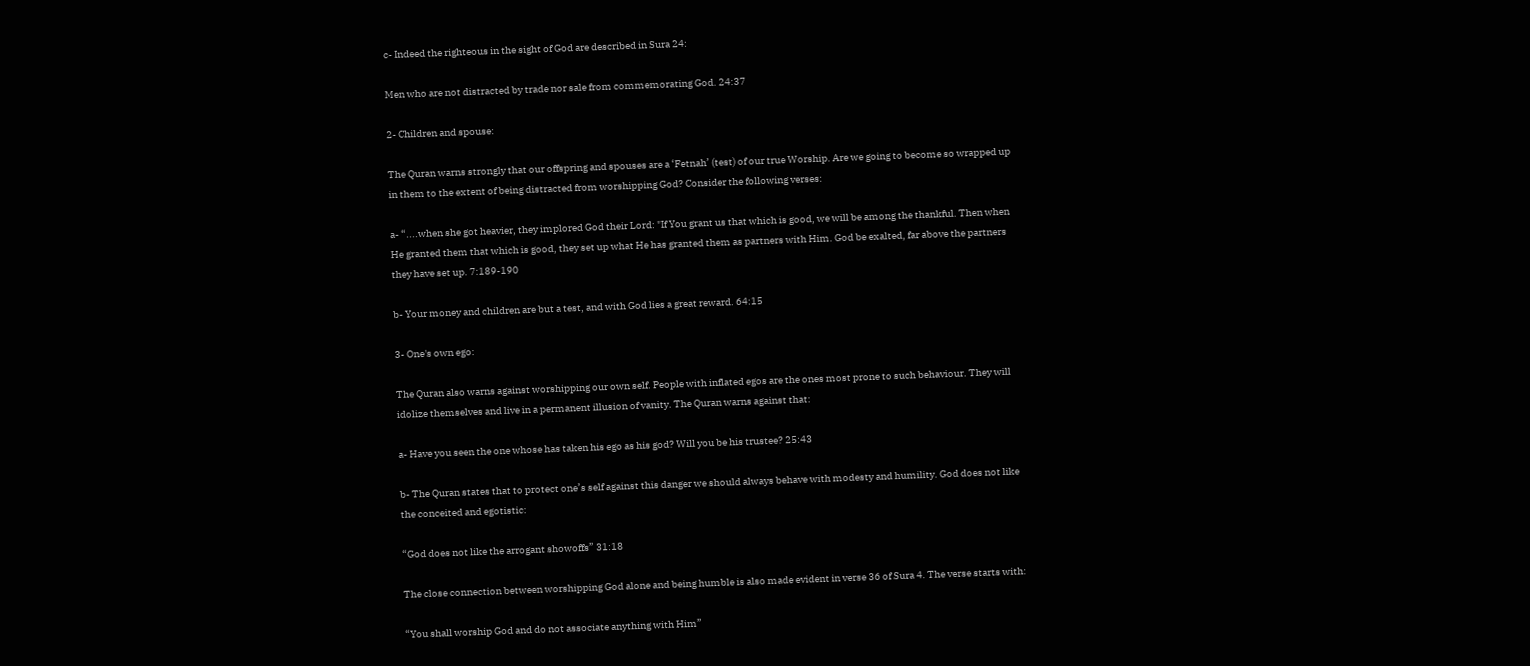c- Indeed the righteous in the sight of God are described in Sura 24:

Men who are not distracted by trade nor sale from commemorating God. 24:37

2- Children and spouse:

The Quran warns strongly that our offspring and spouses are a ‘Fetnah’ (test) of our true Worship. Are we going to become so wrapped up in them to the extent of being distracted from worshipping God? Consider the following verses:

a- “....when she got heavier, they implored God their Lord: "If You grant us that which is good, we will be among the thankful. Then when He granted them that which is good, they set up what He has granted them as partners with Him. God be exalted, far above the partners they have set up. 7:189-190

b- Your money and children are but a test, and with God lies a great reward. 64:15

3- One's own ego:

The Quran also warns against worshipping our own self. People with inflated egos are the ones most prone to such behaviour. They will idolize themselves and live in a permanent illusion of vanity. The Quran warns against that:

a- Have you seen the one whose has taken his ego as his god? Will you be his trustee? 25:43

b- The Quran states that to protect one’s self against this danger we should always behave with modesty and humility. God does not like the conceited and egotistic:

“God does not like the arrogant showoffs” 31:18

The close connection between worshipping God alone and being humble is also made evident in verse 36 of Sura 4. The verse starts with:

“You shall worship God and do not associate anything with Him”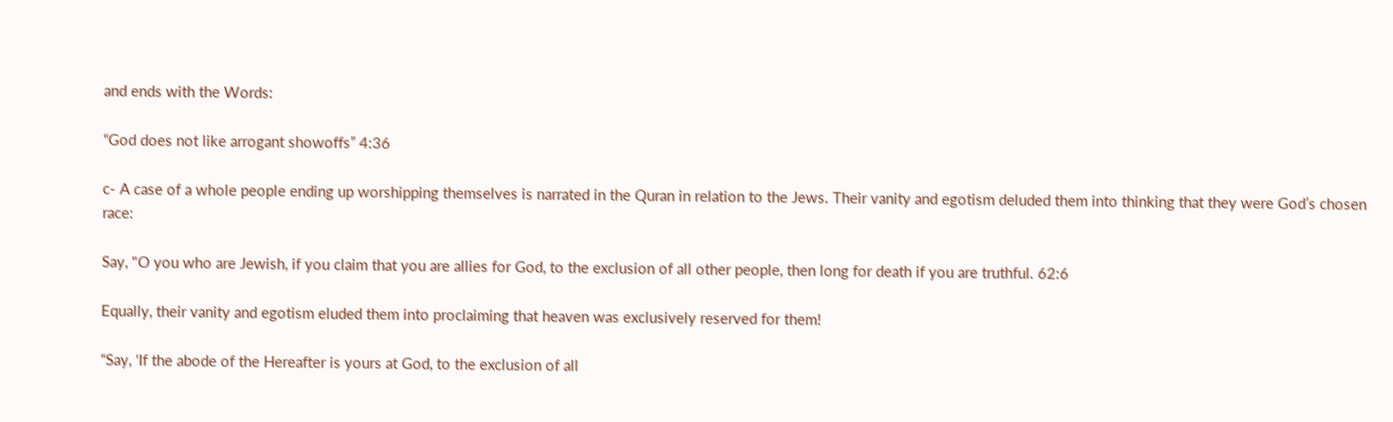and ends with the Words:

“God does not like arrogant showoffs” 4:36

c- A case of a whole people ending up worshipping themselves is narrated in the Quran in relation to the Jews. Their vanity and egotism deluded them into thinking that they were God’s chosen race:

Say, "O you who are Jewish, if you claim that you are allies for God, to the exclusion of all other people, then long for death if you are truthful. 62:6

Equally, their vanity and egotism eluded them into proclaiming that heaven was exclusively reserved for them!

“Say, ‘If the abode of the Hereafter is yours at God, to the exclusion of all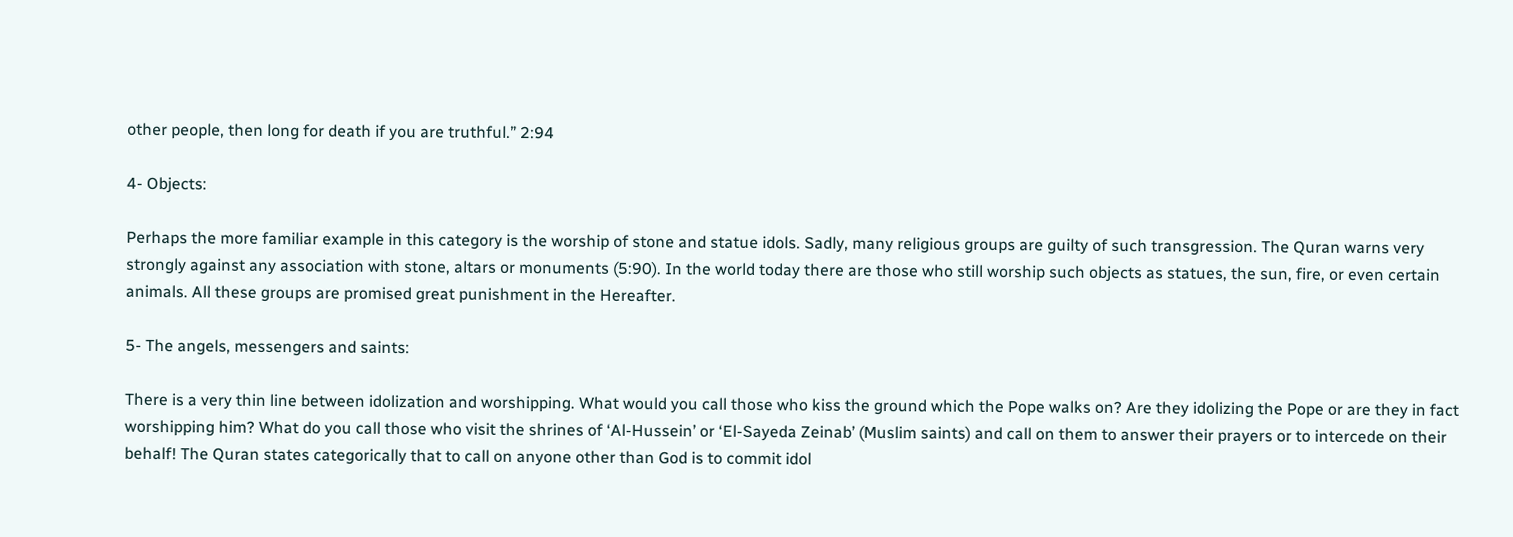other people, then long for death if you are truthful.” 2:94

4- Objects:

Perhaps the more familiar example in this category is the worship of stone and statue idols. Sadly, many religious groups are guilty of such transgression. The Quran warns very strongly against any association with stone, altars or monuments (5:90). In the world today there are those who still worship such objects as statues, the sun, fire, or even certain animals. All these groups are promised great punishment in the Hereafter.

5- The angels, messengers and saints:

There is a very thin line between idolization and worshipping. What would you call those who kiss the ground which the Pope walks on? Are they idolizing the Pope or are they in fact worshipping him? What do you call those who visit the shrines of ‘Al-Hussein’ or ‘El-Sayeda Zeinab’ (Muslim saints) and call on them to answer their prayers or to intercede on their behalf! The Quran states categorically that to call on anyone other than God is to commit idol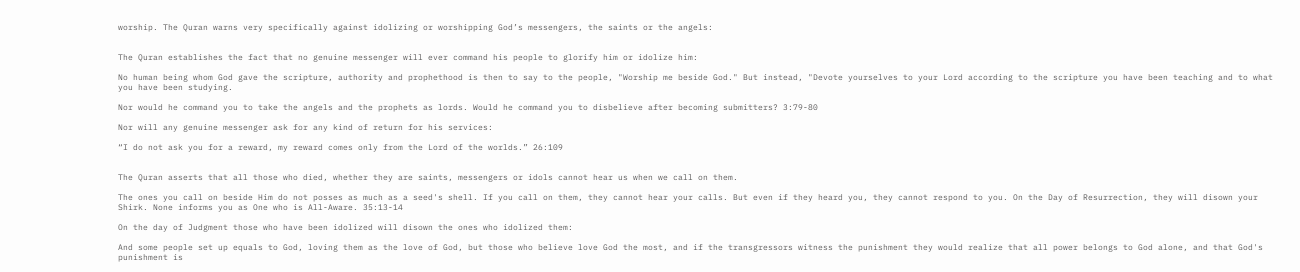worship. The Quran warns very specifically against idolizing or worshipping God’s messengers, the saints or the angels:


The Quran establishes the fact that no genuine messenger will ever command his people to glorify him or idolize him:

No human being whom God gave the scripture, authority and prophethood is then to say to the people, "Worship me beside God." But instead, "Devote yourselves to your Lord according to the scripture you have been teaching and to what you have been studying.

Nor would he command you to take the angels and the prophets as lords. Would he command you to disbelieve after becoming submitters? 3:79-80

Nor will any genuine messenger ask for any kind of return for his services:

“I do not ask you for a reward, my reward comes only from the Lord of the worlds.” 26:109


The Quran asserts that all those who died, whether they are saints, messengers or idols cannot hear us when we call on them.

The ones you call on beside Him do not posses as much as a seed's shell. If you call on them, they cannot hear your calls. But even if they heard you, they cannot respond to you. On the Day of Resurrection, they will disown your Shirk. None informs you as One who is All-Aware. 35:13-14

On the day of Judgment those who have been idolized will disown the ones who idolized them:

And some people set up equals to God, loving them as the love of God, but those who believe love God the most, and if the transgressors witness the punishment they would realize that all power belongs to God alone, and that God's punishment is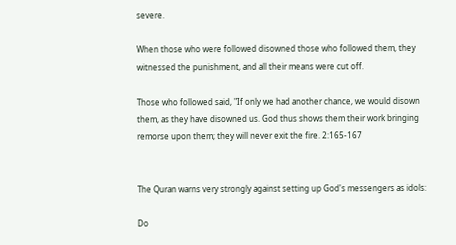severe.

When those who were followed disowned those who followed them, they witnessed the punishment, and all their means were cut off.

Those who followed said, "If only we had another chance, we would disown them, as they have disowned us. God thus shows them their work bringing remorse upon them; they will never exit the fire. 2:165-167


The Quran warns very strongly against setting up God's messengers as idols:

Do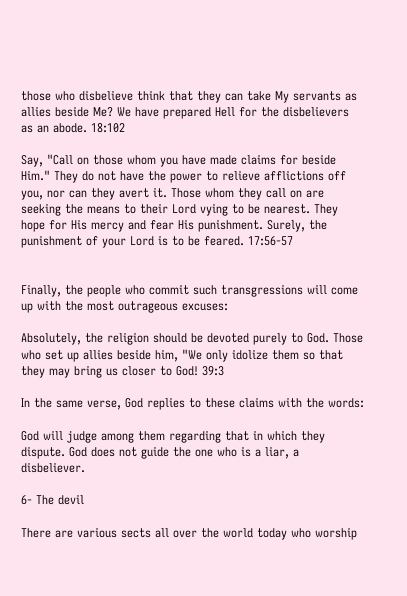those who disbelieve think that they can take My servants as allies beside Me? We have prepared Hell for the disbelievers as an abode. 18:102

Say, "Call on those whom you have made claims for beside Him." They do not have the power to relieve afflictions off you, nor can they avert it. Those whom they call on are seeking the means to their Lord vying to be nearest. They hope for His mercy and fear His punishment. Surely, the punishment of your Lord is to be feared. 17:56-57


Finally, the people who commit such transgressions will come up with the most outrageous excuses:

Absolutely, the religion should be devoted purely to God. Those who set up allies beside him, "We only idolize them so that they may bring us closer to God! 39:3

In the same verse, God replies to these claims with the words:

God will judge among them regarding that in which they dispute. God does not guide the one who is a liar, a disbeliever.

6- The devil

There are various sects all over the world today who worship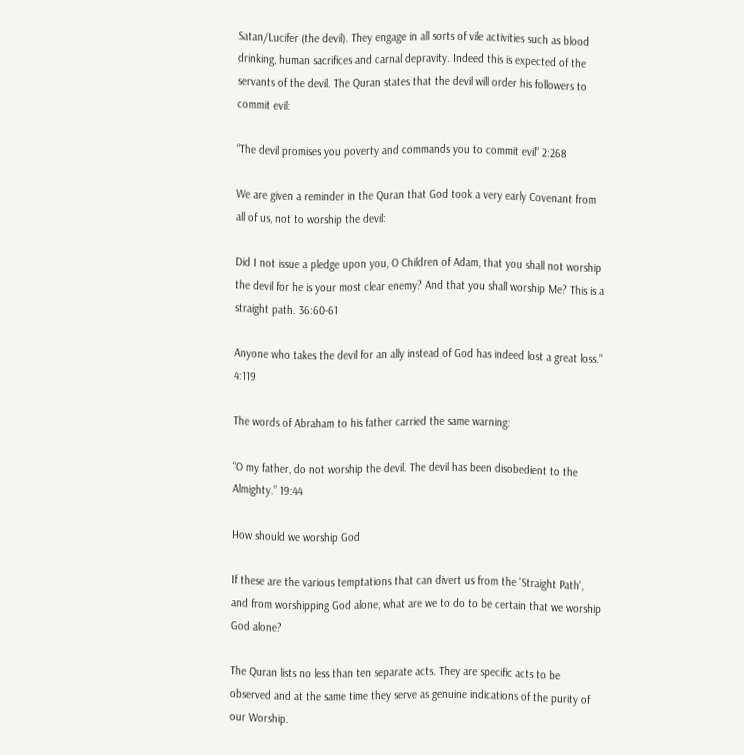Satan/Lucifer (the devil). They engage in all sorts of vile activities such as blood drinking, human sacrifices and carnal depravity. Indeed this is expected of the servants of the devil. The Quran states that the devil will order his followers to commit evil:

“The devil promises you poverty and commands you to commit evil” 2:268

We are given a reminder in the Quran that God took a very early Covenant from all of us, not to worship the devil:

Did I not issue a pledge upon you, O Children of Adam, that you shall not worship the devil for he is your most clear enemy? And that you shall worship Me? This is a straight path. 36:60-61

Anyone who takes the devil for an ally instead of God has indeed lost a great loss." 4:119

The words of Abraham to his father carried the same warning:

“O my father, do not worship the devil. The devil has been disobedient to the Almighty.” 19:44

How should we worship God

If these are the various temptations that can divert us from the 'Straight Path', and from worshipping God alone, what are we to do to be certain that we worship God alone?

The Quran lists no less than ten separate acts. They are specific acts to be observed and at the same time they serve as genuine indications of the purity of our Worship.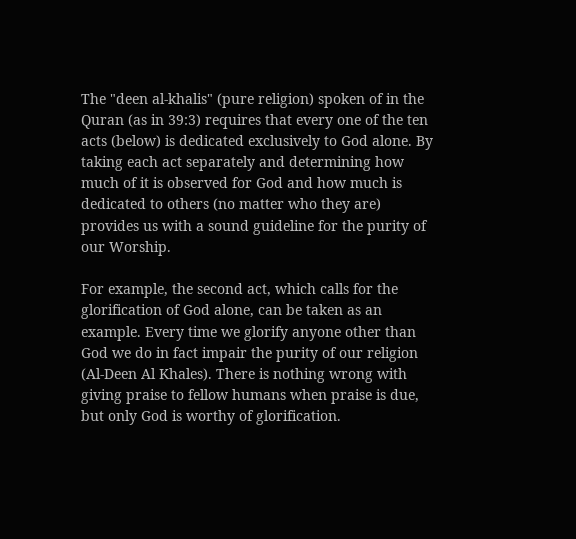The "deen al-khalis" (pure religion) spoken of in the Quran (as in 39:3) requires that every one of the ten acts (below) is dedicated exclusively to God alone. By taking each act separately and determining how much of it is observed for God and how much is dedicated to others (no matter who they are) provides us with a sound guideline for the purity of our Worship.

For example, the second act, which calls for the glorification of God alone, can be taken as an example. Every time we glorify anyone other than God we do in fact impair the purity of our religion (Al-Deen Al Khales). There is nothing wrong with giving praise to fellow humans when praise is due, but only God is worthy of glorification.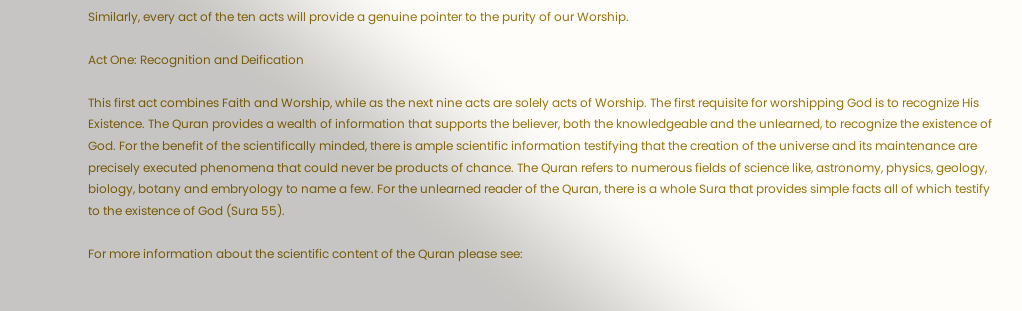Similarly, every act of the ten acts will provide a genuine pointer to the purity of our Worship.

Act One: Recognition and Deification

This first act combines Faith and Worship, while as the next nine acts are solely acts of Worship. The first requisite for worshipping God is to recognize His Existence. The Quran provides a wealth of information that supports the believer, both the knowledgeable and the unlearned, to recognize the existence of God. For the benefit of the scientifically minded, there is ample scientific information testifying that the creation of the universe and its maintenance are precisely executed phenomena that could never be products of chance. The Quran refers to numerous fields of science like, astronomy, physics, geology, biology, botany and embryology to name a few. For the unlearned reader of the Quran, there is a whole Sura that provides simple facts all of which testify to the existence of God (Sura 55).

For more information about the scientific content of the Quran please see: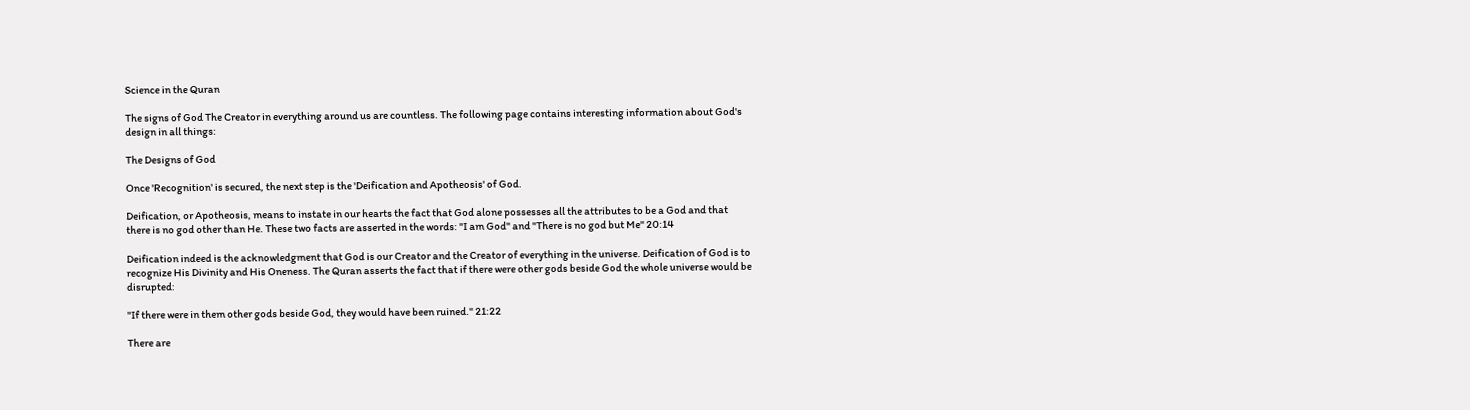Science in the Quran

The signs of God The Creator in everything around us are countless. The following page contains interesting information about God's design in all things:

The Designs of God

Once 'Recognition' is secured, the next step is the 'Deification and Apotheosis' of God.

Deification, or Apotheosis, means to instate in our hearts the fact that God alone possesses all the attributes to be a God and that there is no god other than He. These two facts are asserted in the words: "I am God" and "There is no god but Me" 20:14

Deification indeed is the acknowledgment that God is our Creator and the Creator of everything in the universe. Deification of God is to recognize His Divinity and His Oneness. The Quran asserts the fact that if there were other gods beside God the whole universe would be disrupted:

"If there were in them other gods beside God, they would have been ruined." 21:22

There are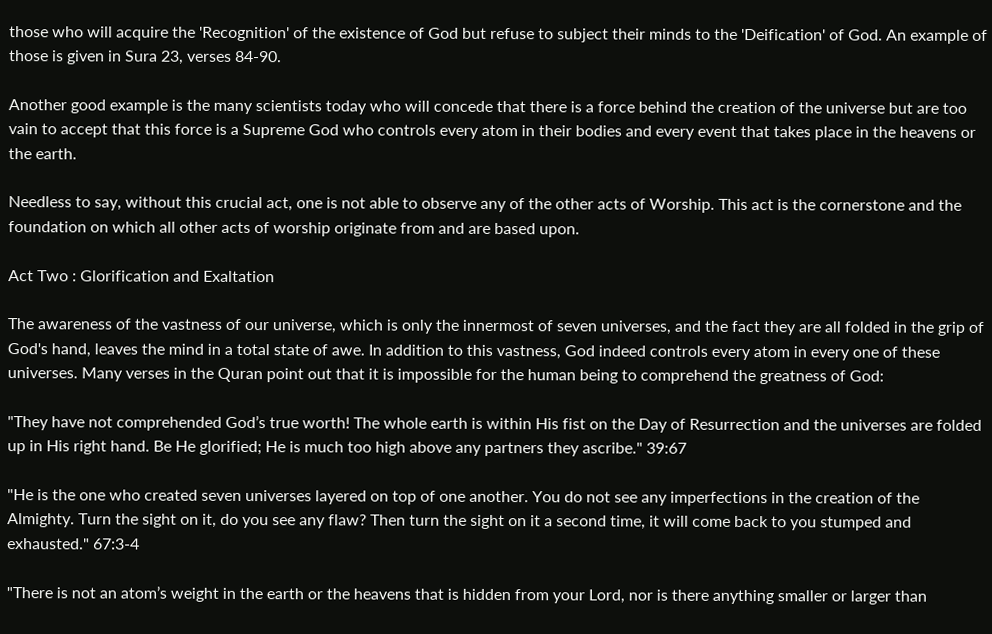those who will acquire the 'Recognition' of the existence of God but refuse to subject their minds to the 'Deification' of God. An example of those is given in Sura 23, verses 84-90.

Another good example is the many scientists today who will concede that there is a force behind the creation of the universe but are too vain to accept that this force is a Supreme God who controls every atom in their bodies and every event that takes place in the heavens or the earth.

Needless to say, without this crucial act, one is not able to observe any of the other acts of Worship. This act is the cornerstone and the foundation on which all other acts of worship originate from and are based upon.

Act Two : Glorification and Exaltation

The awareness of the vastness of our universe, which is only the innermost of seven universes, and the fact they are all folded in the grip of God's hand, leaves the mind in a total state of awe. In addition to this vastness, God indeed controls every atom in every one of these universes. Many verses in the Quran point out that it is impossible for the human being to comprehend the greatness of God:

"They have not comprehended God’s true worth! The whole earth is within His fist on the Day of Resurrection and the universes are folded up in His right hand. Be He glorified; He is much too high above any partners they ascribe." 39:67

"He is the one who created seven universes layered on top of one another. You do not see any imperfections in the creation of the Almighty. Turn the sight on it, do you see any flaw? Then turn the sight on it a second time, it will come back to you stumped and exhausted." 67:3-4

"There is not an atom’s weight in the earth or the heavens that is hidden from your Lord, nor is there anything smaller or larger than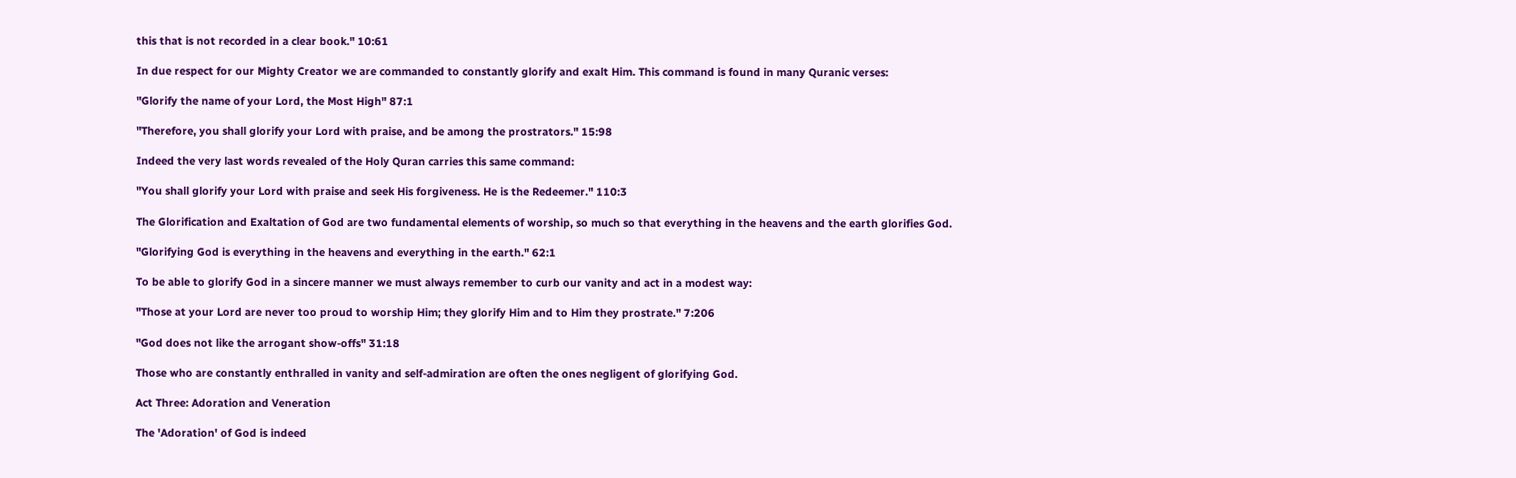this that is not recorded in a clear book." 10:61

In due respect for our Mighty Creator we are commanded to constantly glorify and exalt Him. This command is found in many Quranic verses:

"Glorify the name of your Lord, the Most High" 87:1

"Therefore, you shall glorify your Lord with praise, and be among the prostrators." 15:98

Indeed the very last words revealed of the Holy Quran carries this same command:

"You shall glorify your Lord with praise and seek His forgiveness. He is the Redeemer." 110:3

The Glorification and Exaltation of God are two fundamental elements of worship, so much so that everything in the heavens and the earth glorifies God.

"Glorifying God is everything in the heavens and everything in the earth." 62:1

To be able to glorify God in a sincere manner we must always remember to curb our vanity and act in a modest way:

"Those at your Lord are never too proud to worship Him; they glorify Him and to Him they prostrate." 7:206

"God does not like the arrogant show-offs" 31:18

Those who are constantly enthralled in vanity and self-admiration are often the ones negligent of glorifying God.

Act Three: Adoration and Veneration

The 'Adoration' of God is indeed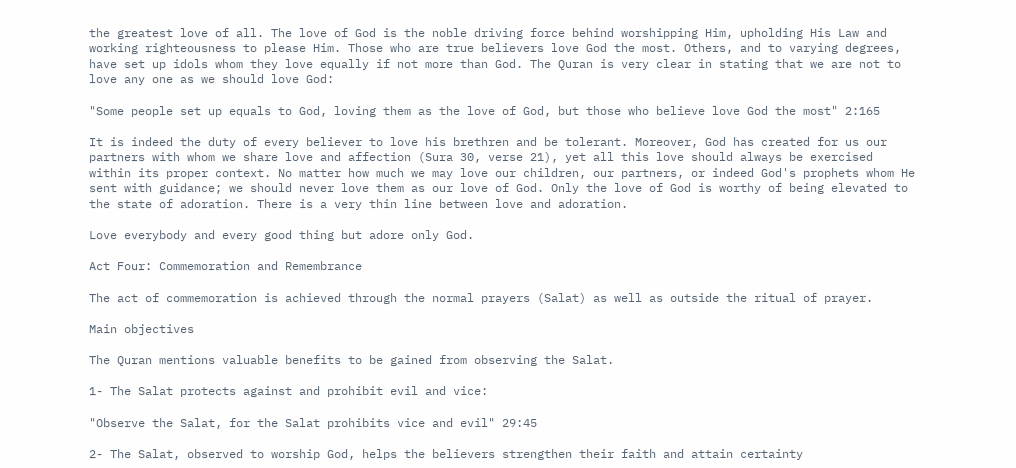the greatest love of all. The love of God is the noble driving force behind worshipping Him, upholding His Law and working righteousness to please Him. Those who are true believers love God the most. Others, and to varying degrees, have set up idols whom they love equally if not more than God. The Quran is very clear in stating that we are not to love any one as we should love God:

"Some people set up equals to God, loving them as the love of God, but those who believe love God the most" 2:165

It is indeed the duty of every believer to love his brethren and be tolerant. Moreover, God has created for us our partners with whom we share love and affection (Sura 30, verse 21), yet all this love should always be exercised within its proper context. No matter how much we may love our children, our partners, or indeed God's prophets whom He sent with guidance; we should never love them as our love of God. Only the love of God is worthy of being elevated to the state of adoration. There is a very thin line between love and adoration.

Love everybody and every good thing but adore only God.

Act Four: Commemoration and Remembrance

The act of commemoration is achieved through the normal prayers (Salat) as well as outside the ritual of prayer.

Main objectives

The Quran mentions valuable benefits to be gained from observing the Salat.

1- The Salat protects against and prohibit evil and vice:

"Observe the Salat, for the Salat prohibits vice and evil" 29:45

2- The Salat, observed to worship God, helps the believers strengthen their faith and attain certainty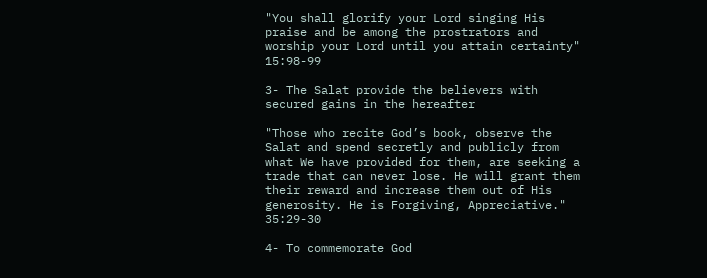"You shall glorify your Lord singing His praise and be among the prostrators and worship your Lord until you attain certainty" 15:98-99

3- The Salat provide the believers with secured gains in the hereafter

"Those who recite God’s book, observe the Salat and spend secretly and publicly from what We have provided for them, are seeking a trade that can never lose. He will grant them their reward and increase them out of His generosity. He is Forgiving, Appreciative." 35:29-30

4- To commemorate God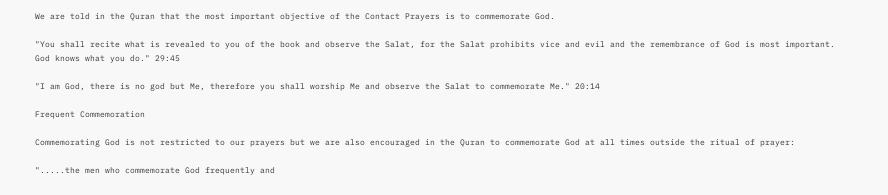We are told in the Quran that the most important objective of the Contact Prayers is to commemorate God.

"You shall recite what is revealed to you of the book and observe the Salat, for the Salat prohibits vice and evil and the remembrance of God is most important. God knows what you do." 29:45

"I am God, there is no god but Me, therefore you shall worship Me and observe the Salat to commemorate Me." 20:14

Frequent Commemoration

Commemorating God is not restricted to our prayers but we are also encouraged in the Quran to commemorate God at all times outside the ritual of prayer:

".....the men who commemorate God frequently and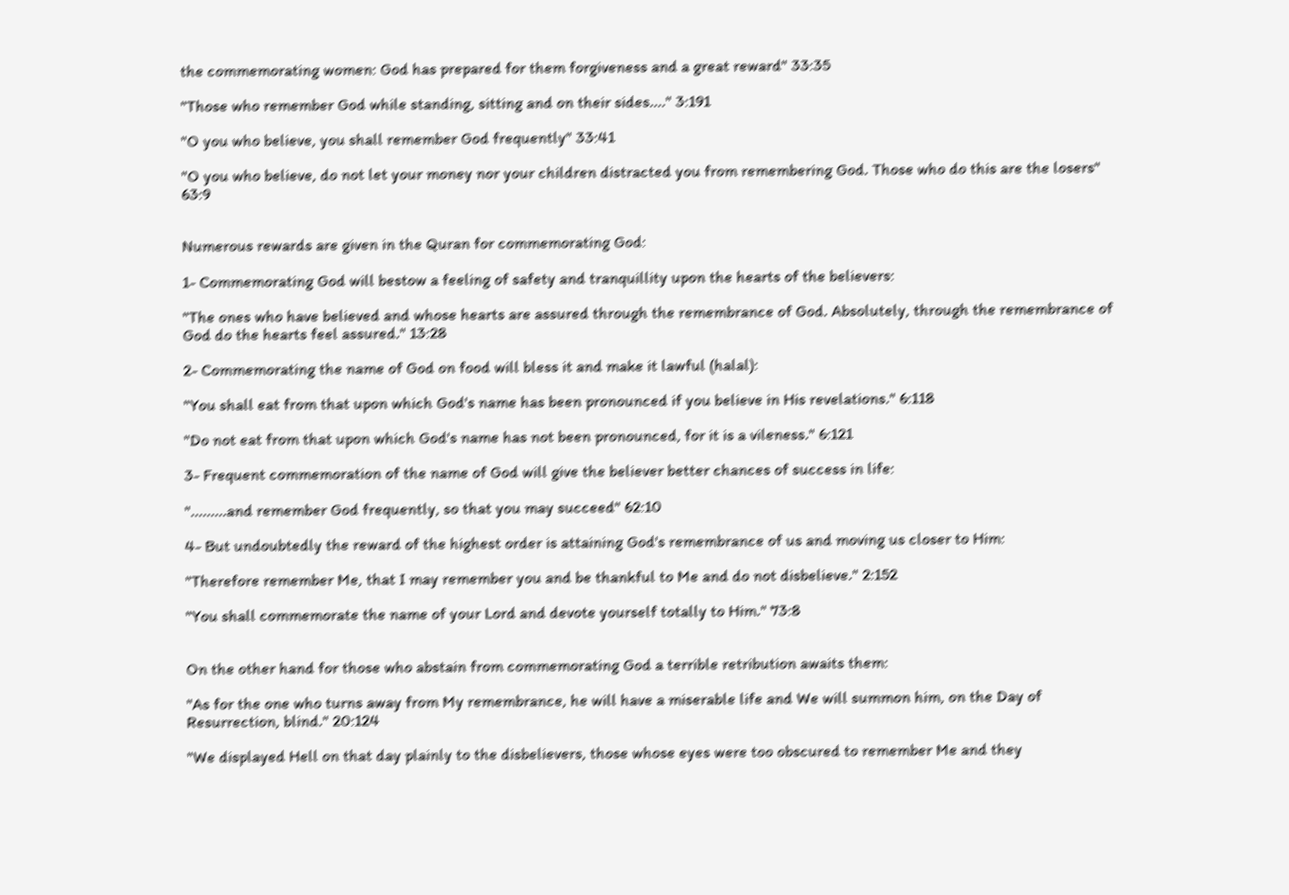the commemorating women: God has prepared for them forgiveness and a great reward" 33:35

"Those who remember God while standing, sitting and on their sides...." 3:191

"O you who believe, you shall remember God frequently" 33:41

"O you who believe, do not let your money nor your children distracted you from remembering God. Those who do this are the losers" 63:9


Numerous rewards are given in the Quran for commemorating God:

1- Commemorating God will bestow a feeling of safety and tranquillity upon the hearts of the believers:

"The ones who have believed and whose hearts are assured through the remembrance of God. Absolutely, through the remembrance of God do the hearts feel assured." 13:28

2- Commemorating the name of God on food will bless it and make it lawful (halal):

"You shall eat from that upon which God's name has been pronounced if you believe in His revelations." 6:118

"Do not eat from that upon which God's name has not been pronounced, for it is a vileness." 6:121

3- Frequent commemoration of the name of God will give the believer better chances of success in life:

".........and remember God frequently, so that you may succeed" 62:10

4- But undoubtedly the reward of the highest order is attaining God's remembrance of us and moving us closer to Him:

"Therefore remember Me, that I may remember you and be thankful to Me and do not disbelieve." 2:152

"You shall commemorate the name of your Lord and devote yourself totally to Him." 73:8


On the other hand for those who abstain from commemorating God a terrible retribution awaits them:

"As for the one who turns away from My remembrance, he will have a miserable life and We will summon him, on the Day of Resurrection, blind." 20:124

"We displayed Hell on that day plainly to the disbelievers, those whose eyes were too obscured to remember Me and they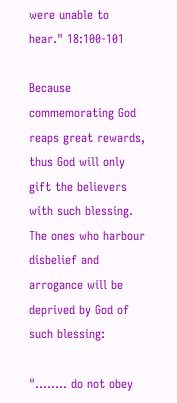were unable to hear." 18:100-101

Because commemorating God reaps great rewards, thus God will only gift the believers with such blessing. The ones who harbour disbelief and arrogance will be deprived by God of such blessing:

"........ do not obey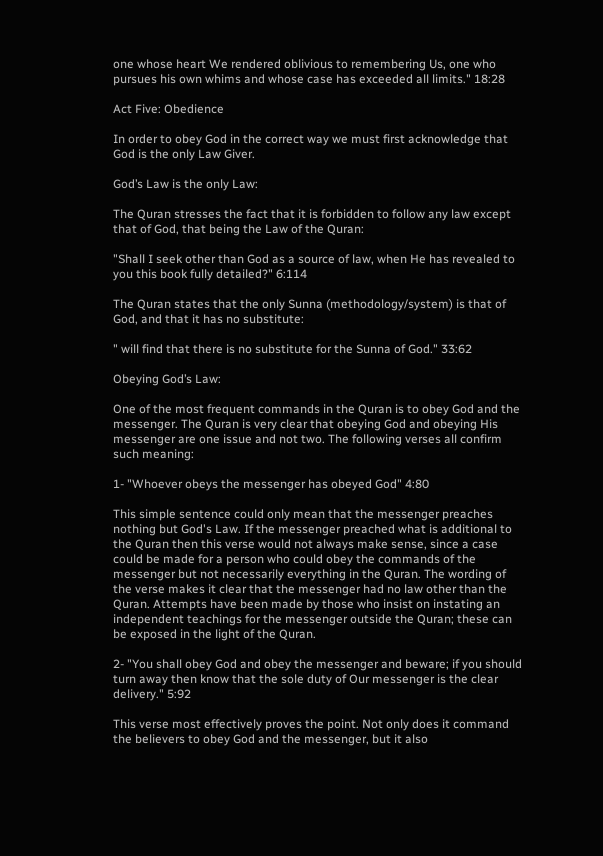one whose heart We rendered oblivious to remembering Us, one who pursues his own whims and whose case has exceeded all limits." 18:28

Act Five: Obedience

In order to obey God in the correct way we must first acknowledge that God is the only Law Giver.

God’s Law is the only Law:

The Quran stresses the fact that it is forbidden to follow any law except that of God, that being the Law of the Quran:

"Shall I seek other than God as a source of law, when He has revealed to you this book fully detailed?" 6:114

The Quran states that the only Sunna (methodology/system) is that of God, and that it has no substitute:

" will find that there is no substitute for the Sunna of God." 33:62

Obeying God’s Law:

One of the most frequent commands in the Quran is to obey God and the messenger. The Quran is very clear that obeying God and obeying His messenger are one issue and not two. The following verses all confirm such meaning:

1- "Whoever obeys the messenger has obeyed God" 4:80

This simple sentence could only mean that the messenger preaches nothing but God's Law. If the messenger preached what is additional to the Quran then this verse would not always make sense, since a case could be made for a person who could obey the commands of the messenger but not necessarily everything in the Quran. The wording of the verse makes it clear that the messenger had no law other than the Quran. Attempts have been made by those who insist on instating an independent teachings for the messenger outside the Quran; these can be exposed in the light of the Quran.

2- "You shall obey God and obey the messenger and beware; if you should turn away then know that the sole duty of Our messenger is the clear delivery." 5:92

This verse most effectively proves the point. Not only does it command the believers to obey God and the messenger, but it also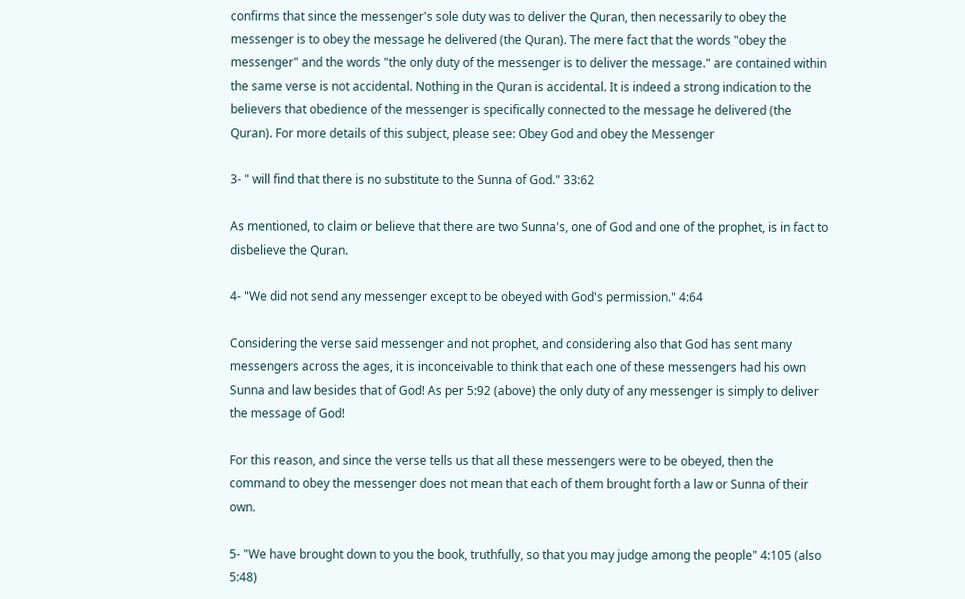confirms that since the messenger's sole duty was to deliver the Quran, then necessarily to obey the messenger is to obey the message he delivered (the Quran). The mere fact that the words "obey the messenger" and the words "the only duty of the messenger is to deliver the message." are contained within the same verse is not accidental. Nothing in the Quran is accidental. It is indeed a strong indication to the believers that obedience of the messenger is specifically connected to the message he delivered (the Quran). For more details of this subject, please see: Obey God and obey the Messenger

3- " will find that there is no substitute to the Sunna of God." 33:62

As mentioned, to claim or believe that there are two Sunna's, one of God and one of the prophet, is in fact to disbelieve the Quran.

4- "We did not send any messenger except to be obeyed with God's permission." 4:64

Considering the verse said messenger and not prophet, and considering also that God has sent many messengers across the ages, it is inconceivable to think that each one of these messengers had his own Sunna and law besides that of God! As per 5:92 (above) the only duty of any messenger is simply to deliver the message of God!

For this reason, and since the verse tells us that all these messengers were to be obeyed, then the command to obey the messenger does not mean that each of them brought forth a law or Sunna of their own.

5- "We have brought down to you the book, truthfully, so that you may judge among the people" 4:105 (also 5:48)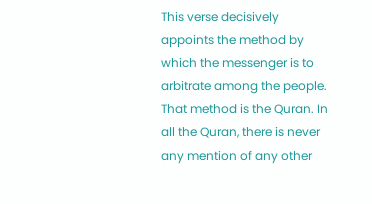This verse decisively appoints the method by which the messenger is to arbitrate among the people. That method is the Quran. In all the Quran, there is never any mention of any other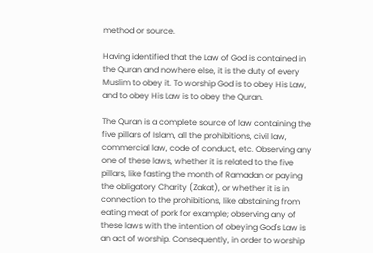method or source.

Having identified that the Law of God is contained in the Quran and nowhere else, it is the duty of every Muslim to obey it. To worship God is to obey His Law, and to obey His Law is to obey the Quran.

The Quran is a complete source of law containing the five pillars of Islam, all the prohibitions, civil law, commercial law, code of conduct, etc. Observing any one of these laws, whether it is related to the five pillars, like fasting the month of Ramadan or paying the obligatory Charity (Zakat), or whether it is in connection to the prohibitions, like abstaining from eating meat of pork for example; observing any of these laws with the intention of obeying God's Law is an act of worship. Consequently, in order to worship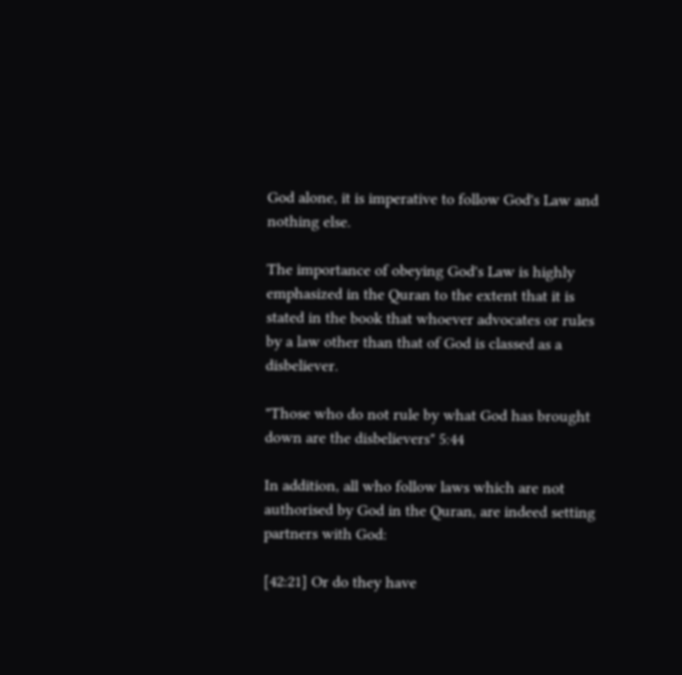God alone, it is imperative to follow God's Law and nothing else.

The importance of obeying God's Law is highly emphasized in the Quran to the extent that it is stated in the book that whoever advocates or rules by a law other than that of God is classed as a disbeliever.

"Those who do not rule by what God has brought down are the disbelievers" 5:44

In addition, all who follow laws which are not authorised by God in the Quran, are indeed setting partners with God:

[42:21] Or do they have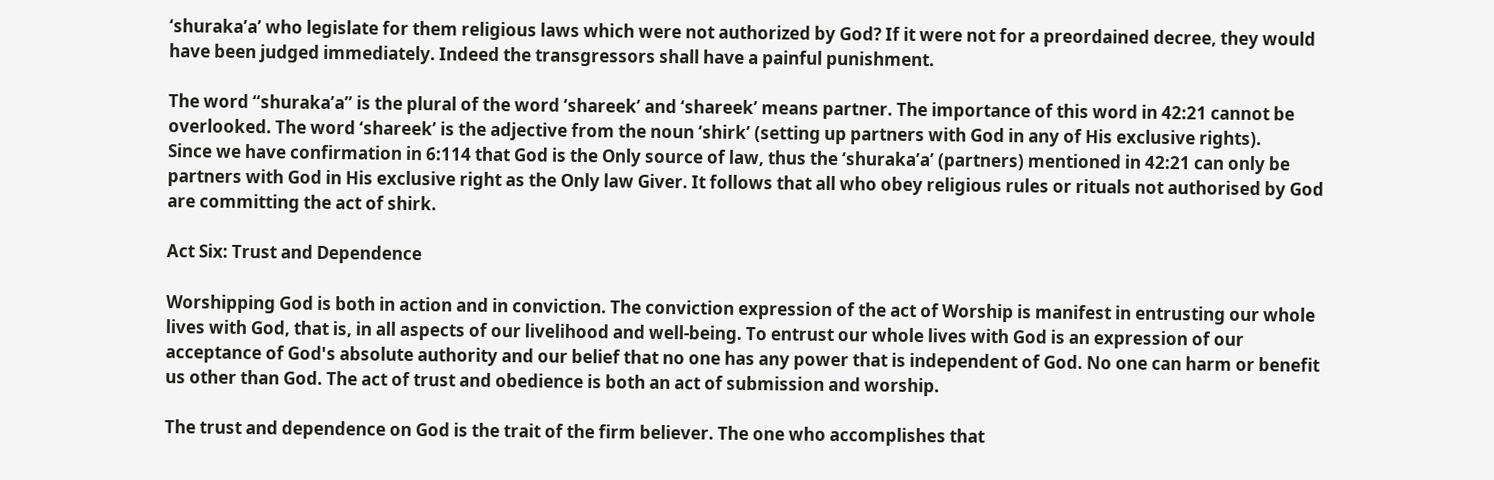‘shuraka’a’ who legislate for them religious laws which were not authorized by God? If it were not for a preordained decree, they would have been judged immediately. Indeed the transgressors shall have a painful punishment.

The word “shuraka’a” is the plural of the word ‘shareek’ and ‘shareek’ means partner. The importance of this word in 42:21 cannot be overlooked. The word ‘shareek’ is the adjective from the noun ‘shirk’ (setting up partners with God in any of His exclusive rights).
Since we have confirmation in 6:114 that God is the Only source of law, thus the ‘shuraka’a’ (partners) mentioned in 42:21 can only be partners with God in His exclusive right as the Only law Giver. It follows that all who obey religious rules or rituals not authorised by God are committing the act of shirk.

Act Six: Trust and Dependence

Worshipping God is both in action and in conviction. The conviction expression of the act of Worship is manifest in entrusting our whole lives with God, that is, in all aspects of our livelihood and well-being. To entrust our whole lives with God is an expression of our acceptance of God's absolute authority and our belief that no one has any power that is independent of God. No one can harm or benefit us other than God. The act of trust and obedience is both an act of submission and worship.

The trust and dependence on God is the trait of the firm believer. The one who accomplishes that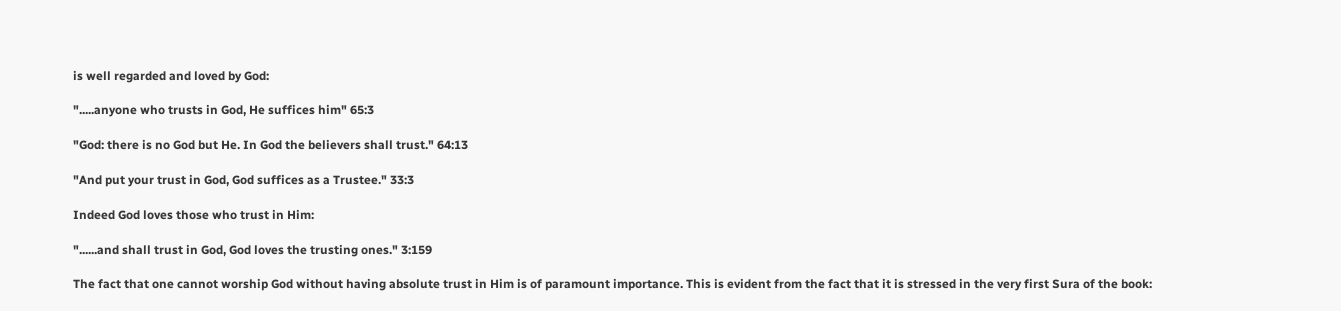is well regarded and loved by God:

".....anyone who trusts in God, He suffices him" 65:3

"God: there is no God but He. In God the believers shall trust." 64:13

"And put your trust in God, God suffices as a Trustee." 33:3

Indeed God loves those who trust in Him:

"......and shall trust in God, God loves the trusting ones." 3:159

The fact that one cannot worship God without having absolute trust in Him is of paramount importance. This is evident from the fact that it is stressed in the very first Sura of the book: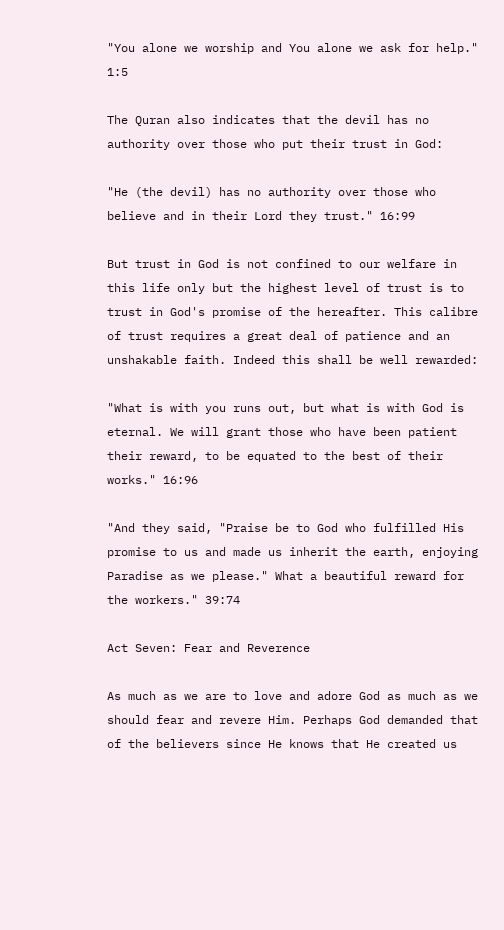"You alone we worship and You alone we ask for help." 1:5

The Quran also indicates that the devil has no authority over those who put their trust in God:

"He (the devil) has no authority over those who believe and in their Lord they trust." 16:99

But trust in God is not confined to our welfare in this life only but the highest level of trust is to trust in God's promise of the hereafter. This calibre of trust requires a great deal of patience and an unshakable faith. Indeed this shall be well rewarded:

"What is with you runs out, but what is with God is eternal. We will grant those who have been patient their reward, to be equated to the best of their works." 16:96

"And they said, "Praise be to God who fulfilled His promise to us and made us inherit the earth, enjoying Paradise as we please." What a beautiful reward for the workers." 39:74

Act Seven: Fear and Reverence

As much as we are to love and adore God as much as we should fear and revere Him. Perhaps God demanded that of the believers since He knows that He created us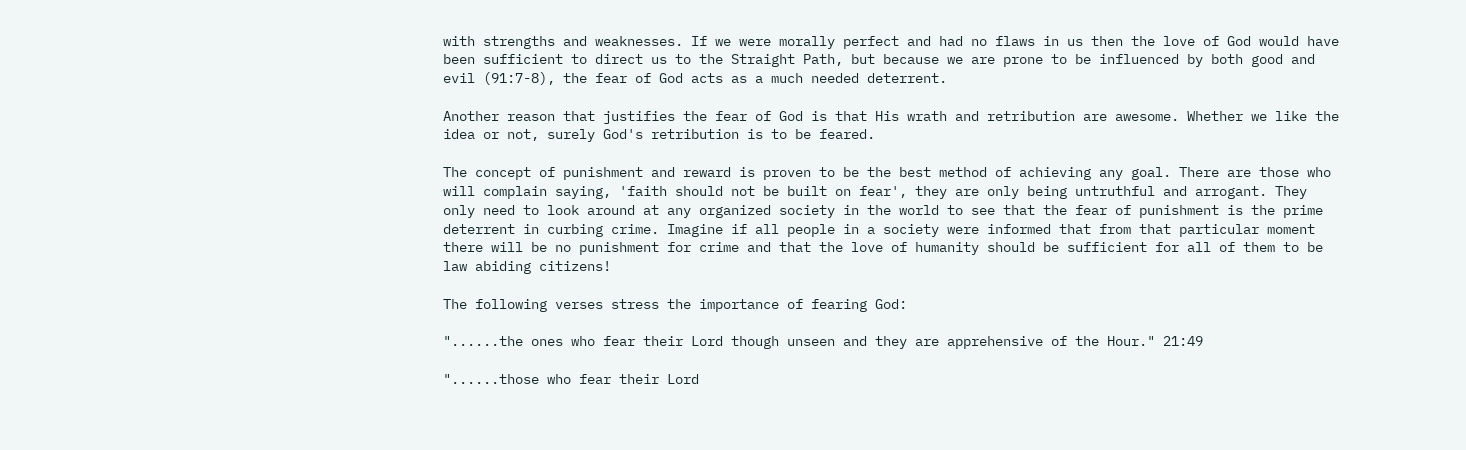with strengths and weaknesses. If we were morally perfect and had no flaws in us then the love of God would have been sufficient to direct us to the Straight Path, but because we are prone to be influenced by both good and evil (91:7-8), the fear of God acts as a much needed deterrent.

Another reason that justifies the fear of God is that His wrath and retribution are awesome. Whether we like the idea or not, surely God's retribution is to be feared.

The concept of punishment and reward is proven to be the best method of achieving any goal. There are those who will complain saying, 'faith should not be built on fear', they are only being untruthful and arrogant. They only need to look around at any organized society in the world to see that the fear of punishment is the prime deterrent in curbing crime. Imagine if all people in a society were informed that from that particular moment there will be no punishment for crime and that the love of humanity should be sufficient for all of them to be law abiding citizens!

The following verses stress the importance of fearing God:

"......the ones who fear their Lord though unseen and they are apprehensive of the Hour." 21:49

"......those who fear their Lord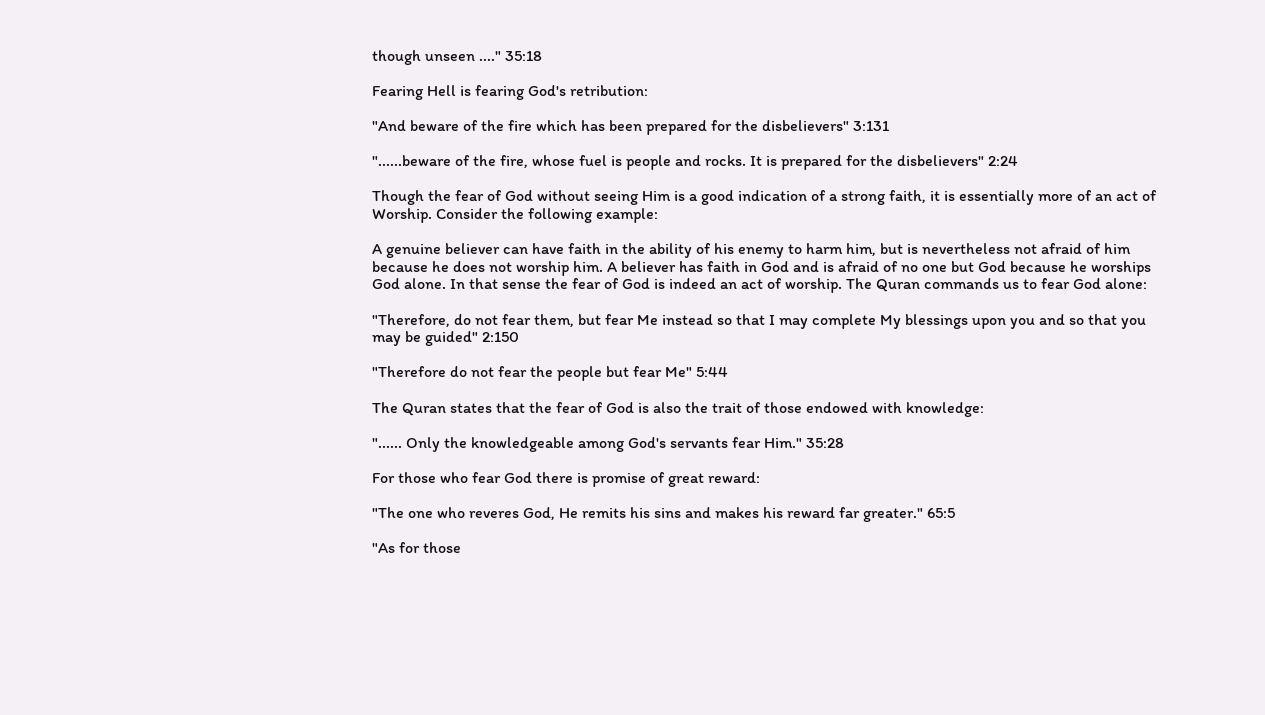though unseen ...." 35:18

Fearing Hell is fearing God's retribution:

"And beware of the fire which has been prepared for the disbelievers" 3:131

"......beware of the fire, whose fuel is people and rocks. It is prepared for the disbelievers" 2:24

Though the fear of God without seeing Him is a good indication of a strong faith, it is essentially more of an act of Worship. Consider the following example:

A genuine believer can have faith in the ability of his enemy to harm him, but is nevertheless not afraid of him because he does not worship him. A believer has faith in God and is afraid of no one but God because he worships God alone. In that sense the fear of God is indeed an act of worship. The Quran commands us to fear God alone:

"Therefore, do not fear them, but fear Me instead so that I may complete My blessings upon you and so that you may be guided" 2:150

"Therefore do not fear the people but fear Me" 5:44

The Quran states that the fear of God is also the trait of those endowed with knowledge:

"...... Only the knowledgeable among God's servants fear Him." 35:28

For those who fear God there is promise of great reward:

"The one who reveres God, He remits his sins and makes his reward far greater." 65:5

"As for those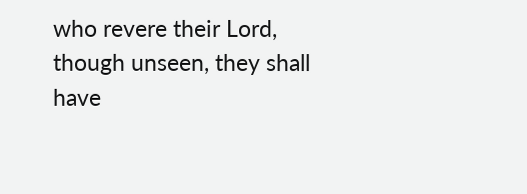who revere their Lord, though unseen, they shall have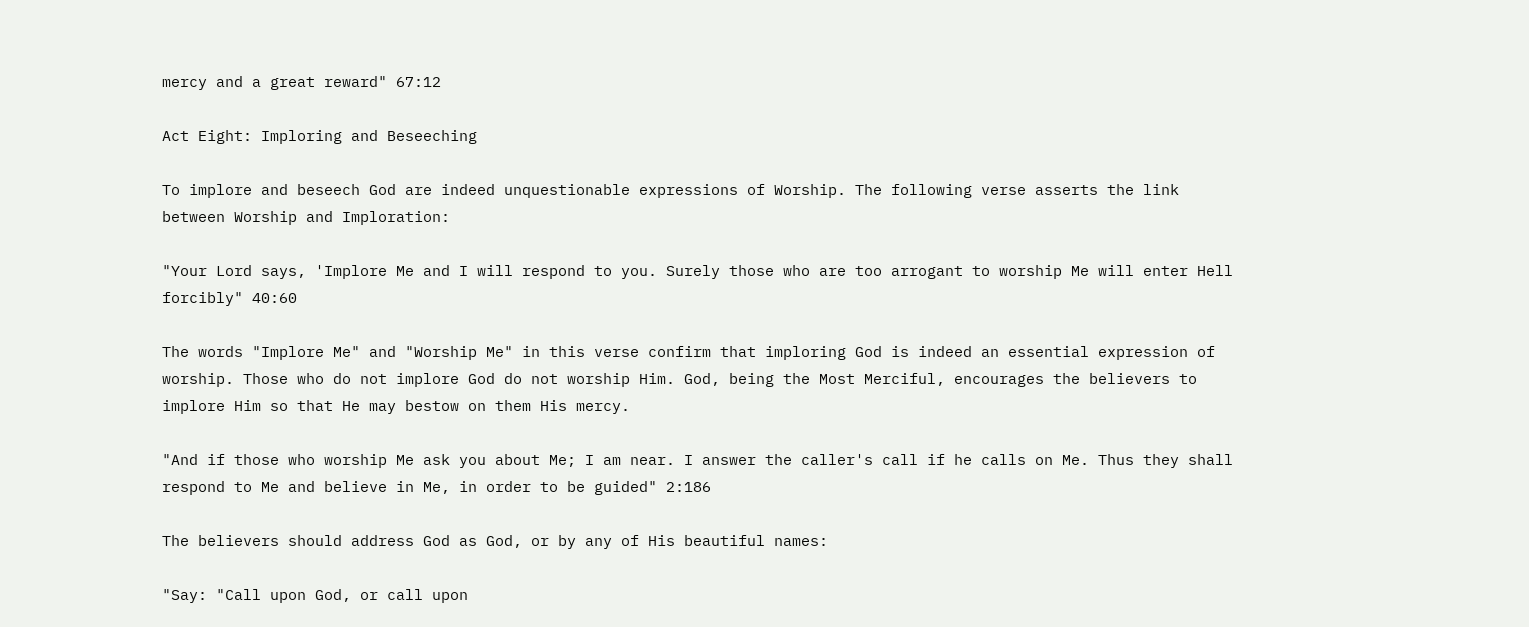mercy and a great reward" 67:12

Act Eight: Imploring and Beseeching

To implore and beseech God are indeed unquestionable expressions of Worship. The following verse asserts the link between Worship and Imploration:

"Your Lord says, 'Implore Me and I will respond to you. Surely those who are too arrogant to worship Me will enter Hell forcibly" 40:60

The words "Implore Me" and "Worship Me" in this verse confirm that imploring God is indeed an essential expression of worship. Those who do not implore God do not worship Him. God, being the Most Merciful, encourages the believers to implore Him so that He may bestow on them His mercy.

"And if those who worship Me ask you about Me; I am near. I answer the caller's call if he calls on Me. Thus they shall respond to Me and believe in Me, in order to be guided" 2:186

The believers should address God as God, or by any of His beautiful names:

"Say: "Call upon God, or call upon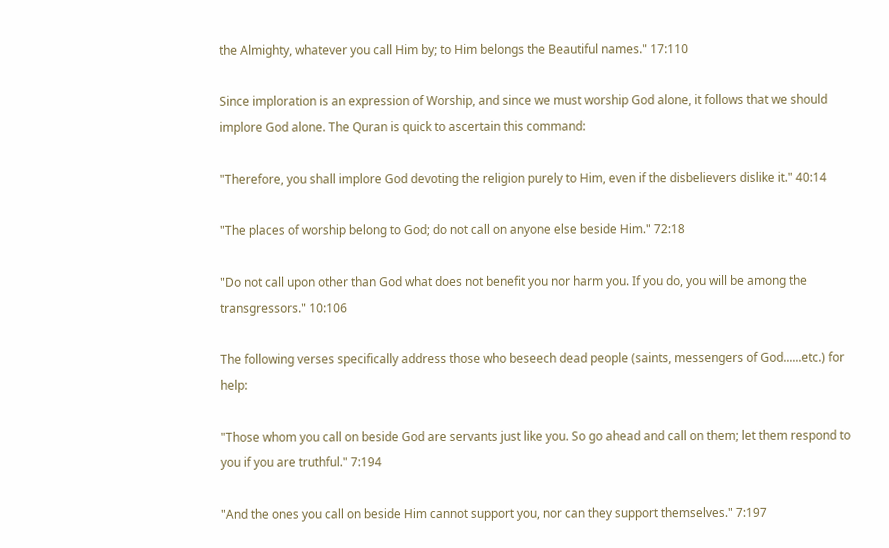the Almighty, whatever you call Him by; to Him belongs the Beautiful names." 17:110

Since imploration is an expression of Worship, and since we must worship God alone, it follows that we should implore God alone. The Quran is quick to ascertain this command:

"Therefore, you shall implore God devoting the religion purely to Him, even if the disbelievers dislike it." 40:14

"The places of worship belong to God; do not call on anyone else beside Him." 72:18

"Do not call upon other than God what does not benefit you nor harm you. If you do, you will be among the transgressors." 10:106

The following verses specifically address those who beseech dead people (saints, messengers of God......etc.) for help:

"Those whom you call on beside God are servants just like you. So go ahead and call on them; let them respond to you if you are truthful." 7:194

"And the ones you call on beside Him cannot support you, nor can they support themselves." 7:197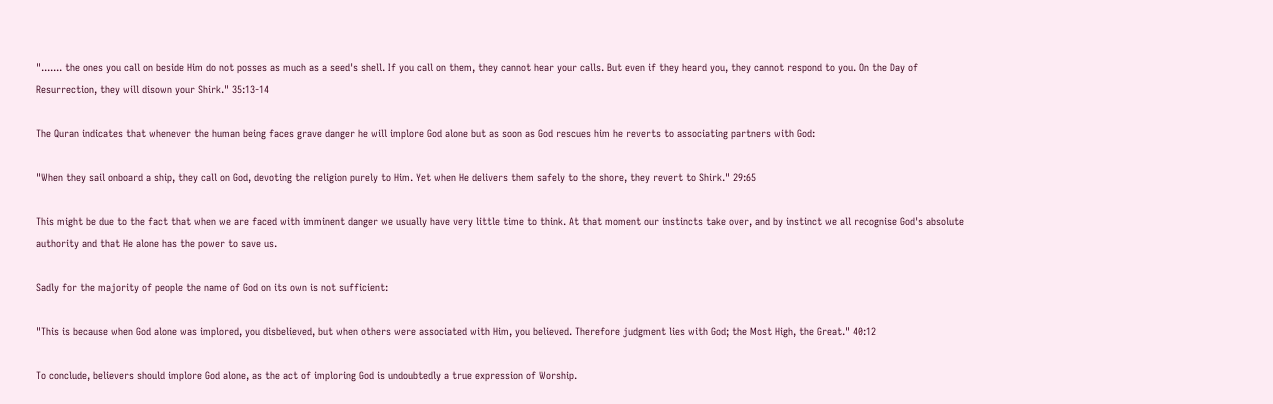"....... the ones you call on beside Him do not posses as much as a seed's shell. If you call on them, they cannot hear your calls. But even if they heard you, they cannot respond to you. On the Day of Resurrection, they will disown your Shirk." 35:13-14

The Quran indicates that whenever the human being faces grave danger he will implore God alone but as soon as God rescues him he reverts to associating partners with God:

"When they sail onboard a ship, they call on God, devoting the religion purely to Him. Yet when He delivers them safely to the shore, they revert to Shirk." 29:65

This might be due to the fact that when we are faced with imminent danger we usually have very little time to think. At that moment our instincts take over, and by instinct we all recognise God's absolute authority and that He alone has the power to save us.

Sadly for the majority of people the name of God on its own is not sufficient:

"This is because when God alone was implored, you disbelieved, but when others were associated with Him, you believed. Therefore judgment lies with God; the Most High, the Great." 40:12

To conclude, believers should implore God alone, as the act of imploring God is undoubtedly a true expression of Worship.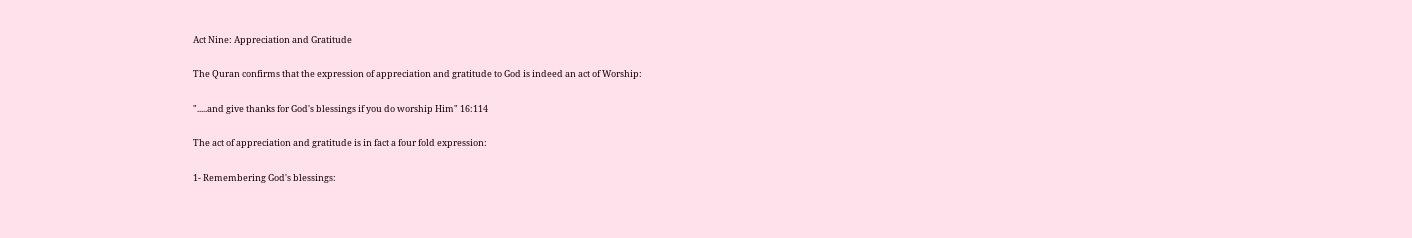Act Nine: Appreciation and Gratitude

The Quran confirms that the expression of appreciation and gratitude to God is indeed an act of Worship:

".....and give thanks for God's blessings if you do worship Him" 16:114

The act of appreciation and gratitude is in fact a four fold expression:

1- Remembering God's blessings: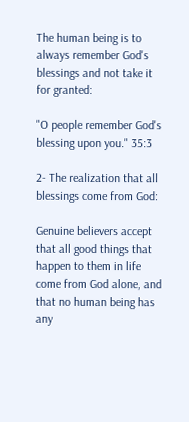The human being is to always remember God's blessings and not take it for granted:

"O people remember God's blessing upon you." 35:3

2- The realization that all blessings come from God:

Genuine believers accept that all good things that happen to them in life come from God alone, and that no human being has any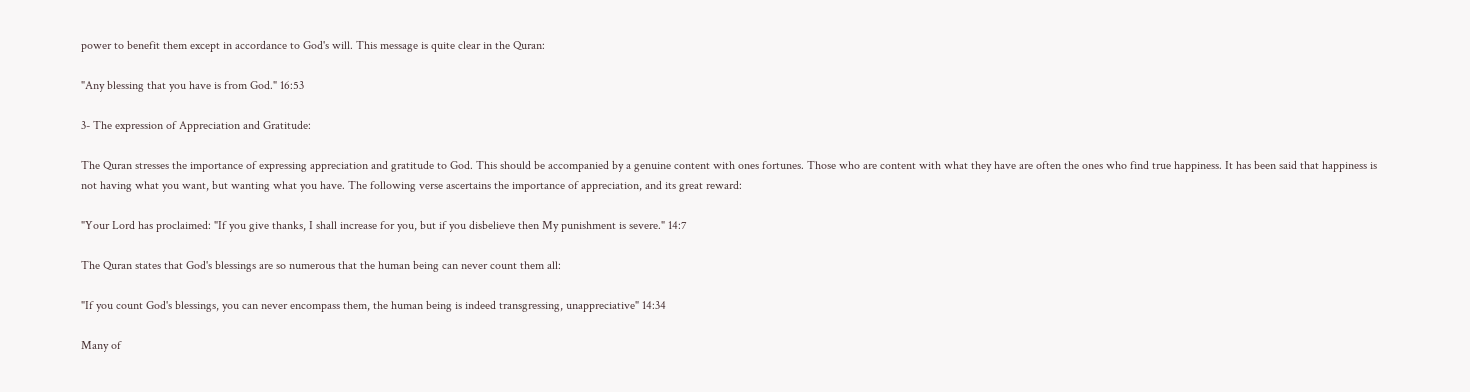power to benefit them except in accordance to God's will. This message is quite clear in the Quran:

"Any blessing that you have is from God." 16:53

3- The expression of Appreciation and Gratitude:

The Quran stresses the importance of expressing appreciation and gratitude to God. This should be accompanied by a genuine content with ones fortunes. Those who are content with what they have are often the ones who find true happiness. It has been said that happiness is not having what you want, but wanting what you have. The following verse ascertains the importance of appreciation, and its great reward:

"Your Lord has proclaimed: "If you give thanks, I shall increase for you, but if you disbelieve then My punishment is severe." 14:7

The Quran states that God's blessings are so numerous that the human being can never count them all:

"If you count God's blessings, you can never encompass them, the human being is indeed transgressing, unappreciative" 14:34

Many of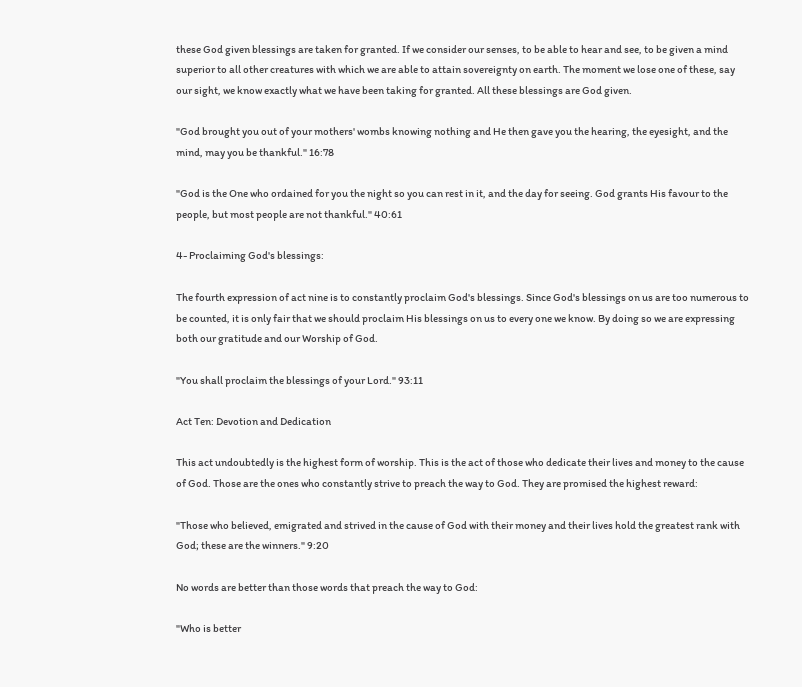these God given blessings are taken for granted. If we consider our senses, to be able to hear and see, to be given a mind superior to all other creatures with which we are able to attain sovereignty on earth. The moment we lose one of these, say our sight, we know exactly what we have been taking for granted. All these blessings are God given.

"God brought you out of your mothers' wombs knowing nothing and He then gave you the hearing, the eyesight, and the mind, may you be thankful." 16:78

"God is the One who ordained for you the night so you can rest in it, and the day for seeing. God grants His favour to the people, but most people are not thankful." 40:61

4- Proclaiming God's blessings:

The fourth expression of act nine is to constantly proclaim God's blessings. Since God's blessings on us are too numerous to be counted, it is only fair that we should proclaim His blessings on us to every one we know. By doing so we are expressing both our gratitude and our Worship of God.

"You shall proclaim the blessings of your Lord." 93:11

Act Ten: Devotion and Dedication

This act undoubtedly is the highest form of worship. This is the act of those who dedicate their lives and money to the cause of God. Those are the ones who constantly strive to preach the way to God. They are promised the highest reward:

"Those who believed, emigrated and strived in the cause of God with their money and their lives hold the greatest rank with God; these are the winners." 9:20

No words are better than those words that preach the way to God:

"Who is better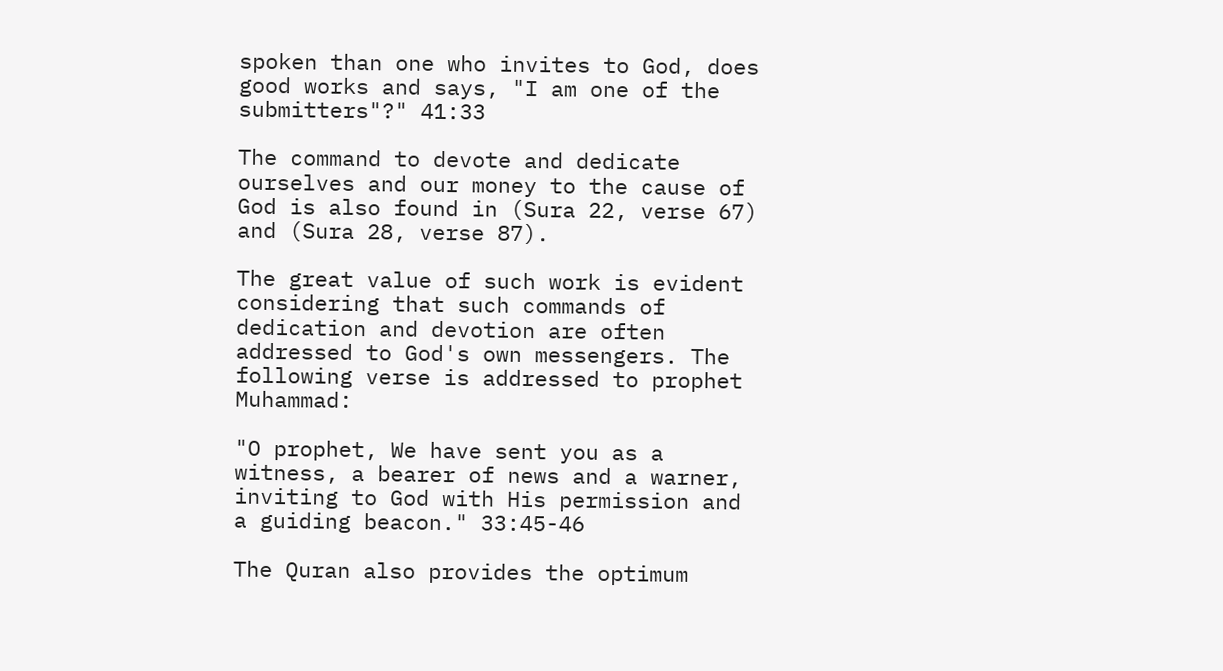spoken than one who invites to God, does good works and says, "I am one of the submitters"?" 41:33

The command to devote and dedicate ourselves and our money to the cause of God is also found in (Sura 22, verse 67) and (Sura 28, verse 87).

The great value of such work is evident considering that such commands of dedication and devotion are often addressed to God's own messengers. The following verse is addressed to prophet Muhammad:

"O prophet, We have sent you as a witness, a bearer of news and a warner, inviting to God with His permission and a guiding beacon." 33:45-46

The Quran also provides the optimum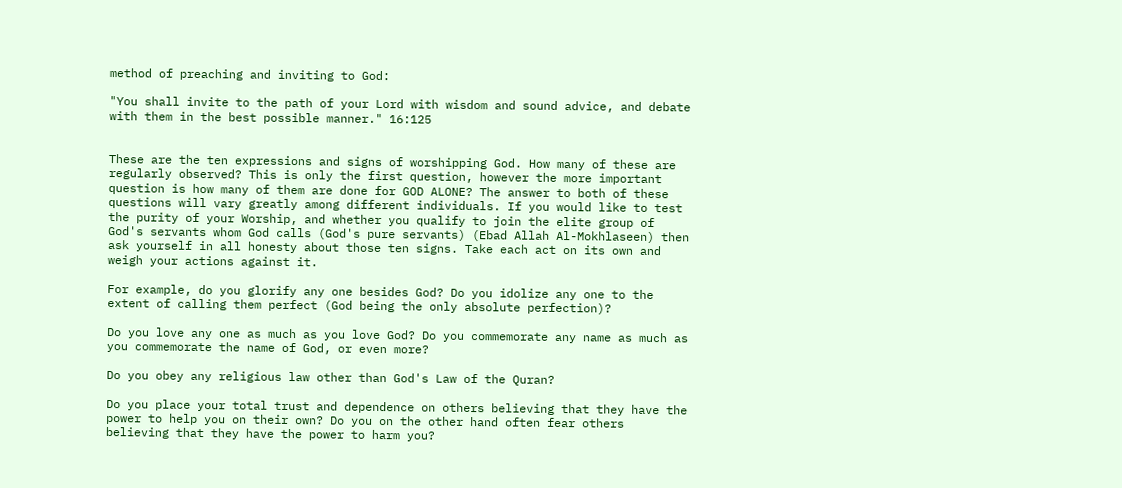method of preaching and inviting to God:

"You shall invite to the path of your Lord with wisdom and sound advice, and debate with them in the best possible manner." 16:125


These are the ten expressions and signs of worshipping God. How many of these are regularly observed? This is only the first question, however the more important question is how many of them are done for GOD ALONE? The answer to both of these questions will vary greatly among different individuals. If you would like to test the purity of your Worship, and whether you qualify to join the elite group of God's servants whom God calls (God's pure servants) (Ebad Allah Al-Mokhlaseen) then ask yourself in all honesty about those ten signs. Take each act on its own and weigh your actions against it.

For example, do you glorify any one besides God? Do you idolize any one to the extent of calling them perfect (God being the only absolute perfection)?

Do you love any one as much as you love God? Do you commemorate any name as much as you commemorate the name of God, or even more?

Do you obey any religious law other than God's Law of the Quran?

Do you place your total trust and dependence on others believing that they have the power to help you on their own? Do you on the other hand often fear others believing that they have the power to harm you?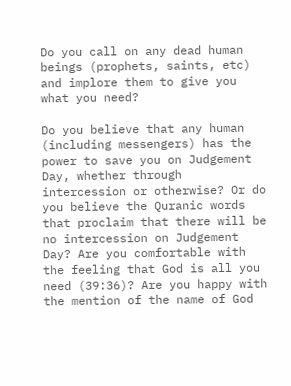Do you call on any dead human beings (prophets, saints, etc) and implore them to give you what you need?

Do you believe that any human (including messengers) has the power to save you on Judgement Day, whether through intercession or otherwise? Or do you believe the Quranic words that proclaim that there will be no intercession on Judgement Day? Are you comfortable with the feeling that God is all you need (39:36)? Are you happy with the mention of the name of God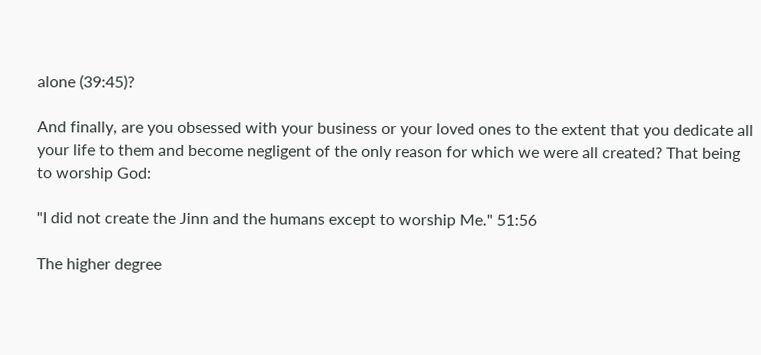alone (39:45)?

And finally, are you obsessed with your business or your loved ones to the extent that you dedicate all your life to them and become negligent of the only reason for which we were all created? That being to worship God:

"I did not create the Jinn and the humans except to worship Me." 51:56

The higher degree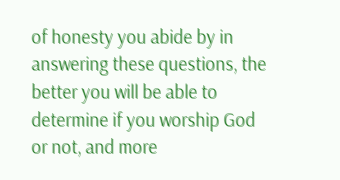of honesty you abide by in answering these questions, the better you will be able to determine if you worship God or not, and more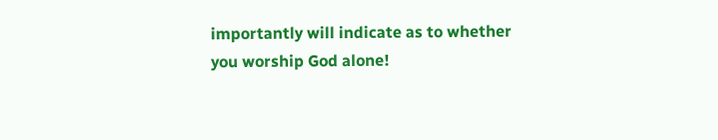importantly will indicate as to whether you worship God alone!